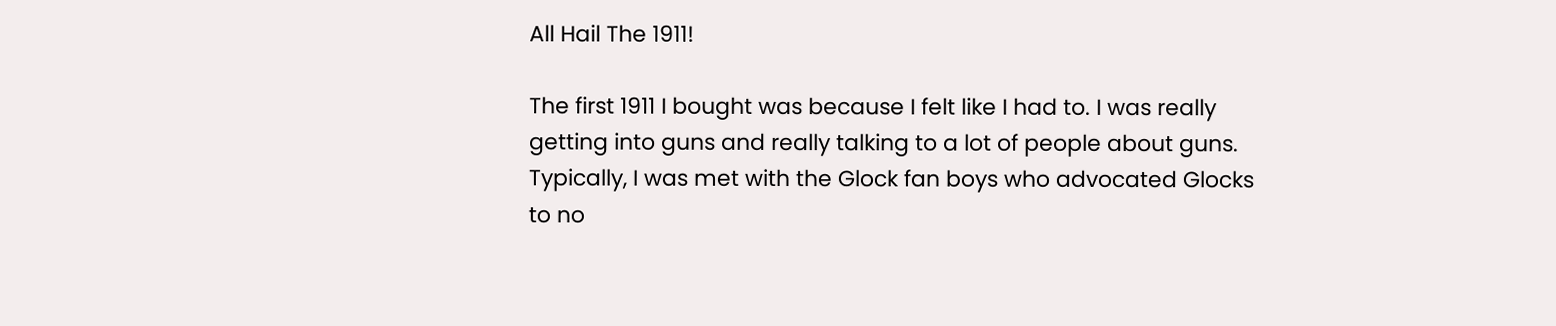All Hail The 1911!

The first 1911 I bought was because I felt like I had to. I was really getting into guns and really talking to a lot of people about guns. Typically, I was met with the Glock fan boys who advocated Glocks to no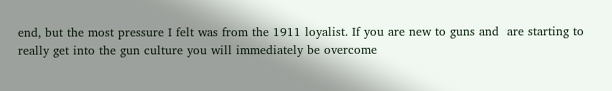end, but the most pressure I felt was from the 1911 loyalist. If you are new to guns and  are starting to really get into the gun culture you will immediately be overcome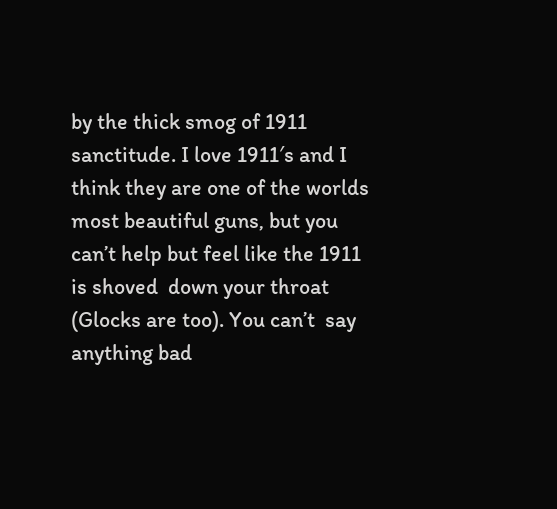by the thick smog of 1911 sanctitude. I love 1911′s and I think they are one of the worlds most beautiful guns, but you can’t help but feel like the 1911 is shoved  down your throat (Glocks are too). You can’t  say anything bad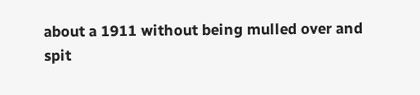about a 1911 without being mulled over and spit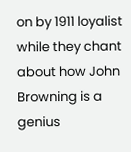on by 1911 loyalist while they chant about how John Browning is a genius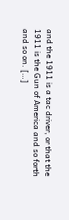and the 1911 is a tac driver, or that the 1911 is the Gun of America and so forth and so on. […]